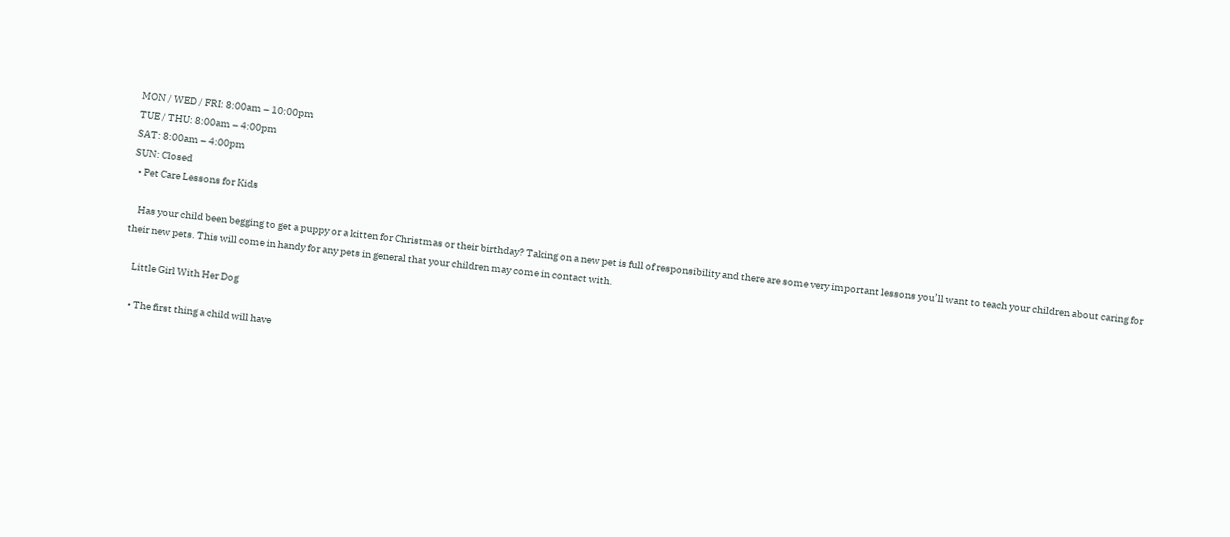MON / WED / FRI: 8:00am – 10:00pm
TUE / THU: 8:00am – 4:00pm
SAT: 8:00am – 4:00pm
SUN: Closed
  • Pet Care Lessons for Kids

    Has your child been begging to get a puppy or a kitten for Christmas or their birthday? Taking on a new pet is full of responsibility and there are some very important lessons you’ll want to teach your children about caring for their new pets. This will come in handy for any pets in general that your children may come in contact with.

    Little Girl With Her Dog

    • The first thing a child will have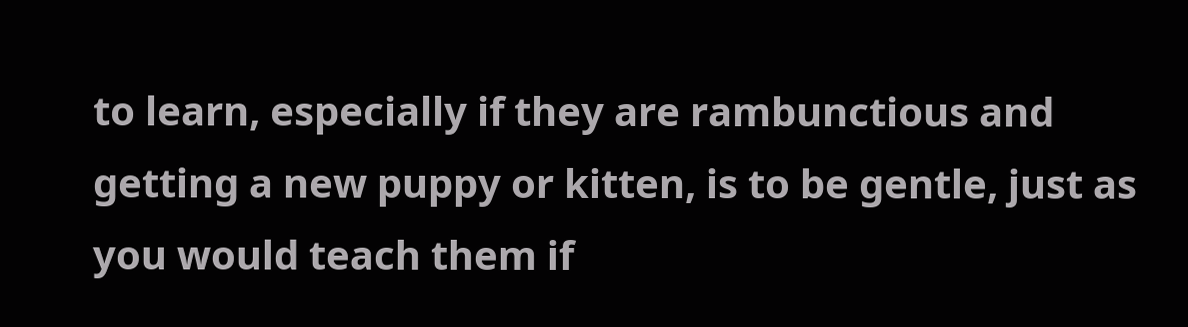to learn, especially if they are rambunctious and getting a new puppy or kitten, is to be gentle, just as you would teach them if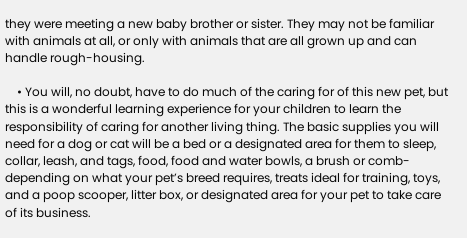they were meeting a new baby brother or sister. They may not be familiar with animals at all, or only with animals that are all grown up and can handle rough-housing.

    • You will, no doubt, have to do much of the caring for of this new pet, but this is a wonderful learning experience for your children to learn the responsibility of caring for another living thing. The basic supplies you will need for a dog or cat will be a bed or a designated area for them to sleep, collar, leash, and tags, food, food and water bowls, a brush or comb-depending on what your pet’s breed requires, treats ideal for training, toys, and a poop scooper, litter box, or designated area for your pet to take care of its business.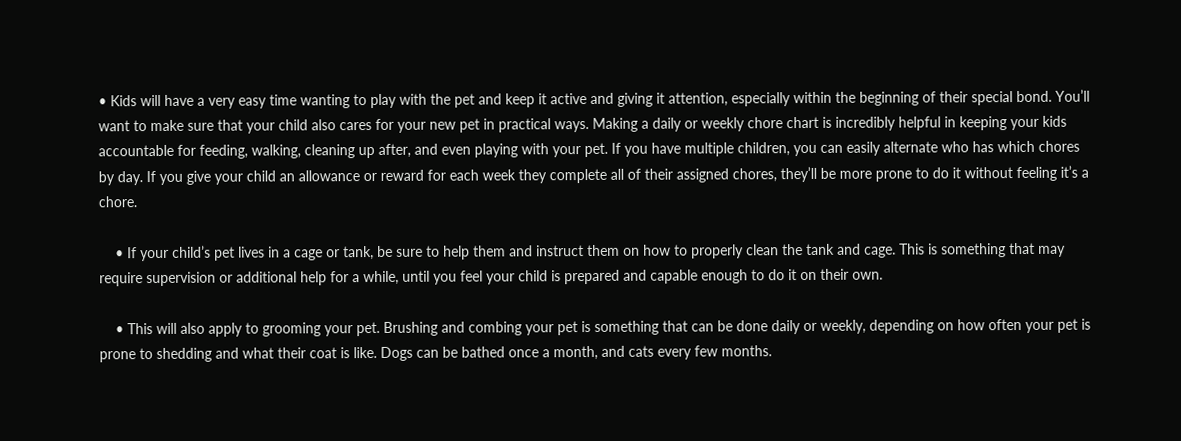• Kids will have a very easy time wanting to play with the pet and keep it active and giving it attention, especially within the beginning of their special bond. You’ll want to make sure that your child also cares for your new pet in practical ways. Making a daily or weekly chore chart is incredibly helpful in keeping your kids accountable for feeding, walking, cleaning up after, and even playing with your pet. If you have multiple children, you can easily alternate who has which chores by day. If you give your child an allowance or reward for each week they complete all of their assigned chores, they’ll be more prone to do it without feeling it’s a chore.

    • If your child’s pet lives in a cage or tank, be sure to help them and instruct them on how to properly clean the tank and cage. This is something that may require supervision or additional help for a while, until you feel your child is prepared and capable enough to do it on their own.

    • This will also apply to grooming your pet. Brushing and combing your pet is something that can be done daily or weekly, depending on how often your pet is prone to shedding and what their coat is like. Dogs can be bathed once a month, and cats every few months.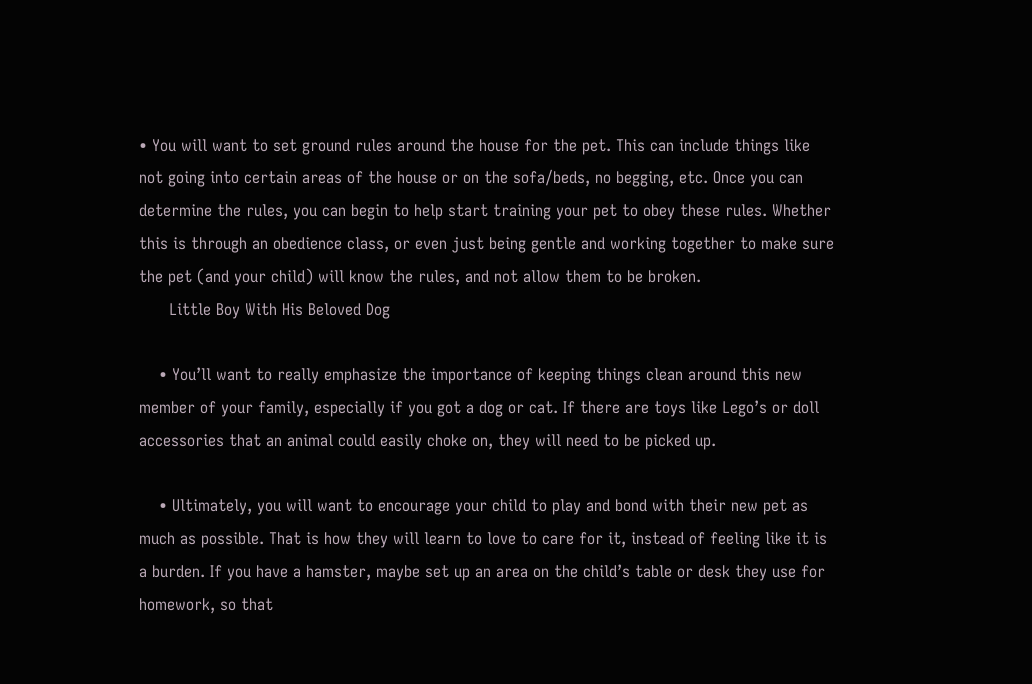• You will want to set ground rules around the house for the pet. This can include things like not going into certain areas of the house or on the sofa/beds, no begging, etc. Once you can determine the rules, you can begin to help start training your pet to obey these rules. Whether this is through an obedience class, or even just being gentle and working together to make sure the pet (and your child) will know the rules, and not allow them to be broken.
      Little Boy With His Beloved Dog

    • You’ll want to really emphasize the importance of keeping things clean around this new member of your family, especially if you got a dog or cat. If there are toys like Lego’s or doll accessories that an animal could easily choke on, they will need to be picked up.

    • Ultimately, you will want to encourage your child to play and bond with their new pet as much as possible. That is how they will learn to love to care for it, instead of feeling like it is a burden. If you have a hamster, maybe set up an area on the child’s table or desk they use for homework, so that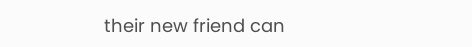their new friend can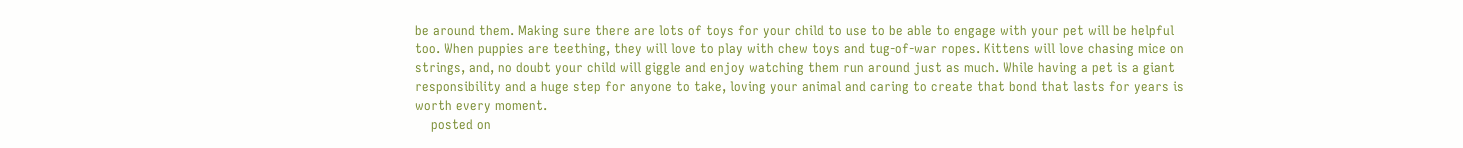be around them. Making sure there are lots of toys for your child to use to be able to engage with your pet will be helpful too. When puppies are teething, they will love to play with chew toys and tug-of-war ropes. Kittens will love chasing mice on strings, and, no doubt your child will giggle and enjoy watching them run around just as much. While having a pet is a giant responsibility and a huge step for anyone to take, loving your animal and caring to create that bond that lasts for years is worth every moment.
    posted on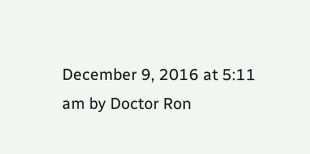December 9, 2016 at 5:11 am by Doctor Ron